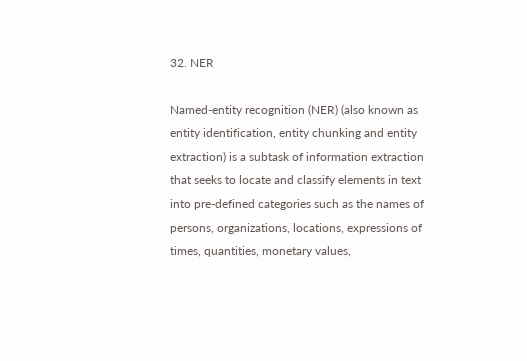32. NER

Named-entity recognition (NER) (also known as entity identification, entity chunking and entity extraction) is a subtask of information extraction that seeks to locate and classify elements in text into pre-defined categories such as the names of persons, organizations, locations, expressions of times, quantities, monetary values,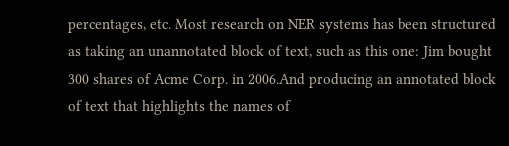percentages, etc. Most research on NER systems has been structured as taking an unannotated block of text, such as this one: Jim bought 300 shares of Acme Corp. in 2006.And producing an annotated block of text that highlights the names of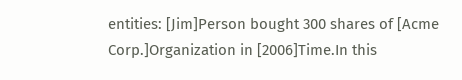entities: [Jim]Person bought 300 shares of [Acme Corp.]Organization in [2006]Time.In this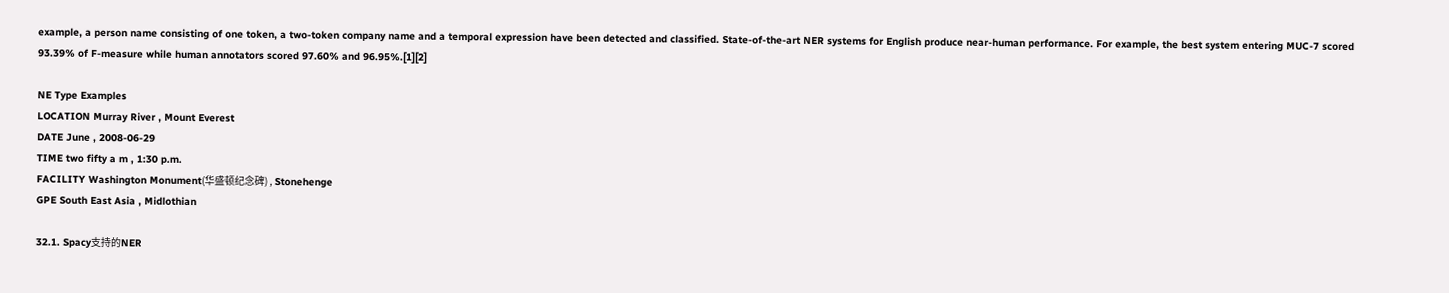example, a person name consisting of one token, a two-token company name and a temporal expression have been detected and classified. State-of-the-art NER systems for English produce near-human performance. For example, the best system entering MUC-7 scored 93.39% of F-measure while human annotators scored 97.60% and 96.95%.[1][2]

NE Type Examples
LOCATION Murray River , Mount Everest
DATE June , 2008-06-29
TIME two fifty a m , 1:30 p.m.
FACILITY Washington Monument(华盛顿纪念碑) , Stonehenge
GPE South East Asia , Midlothian

32.1. Spacy支持的NER